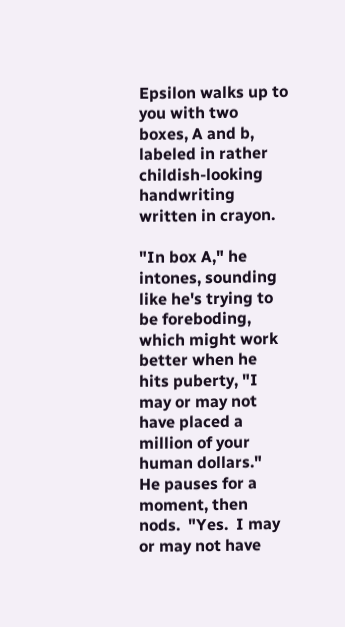Epsilon walks up to you with two boxes, A and b, labeled in rather childish-looking handwriting written in crayon.

"In box A," he intones, sounding like he's trying to be foreboding, which might work better when he hits puberty, "I may or may not have placed a million of your human dollars."  He pauses for a moment, then nods.  "Yes.  I may or may not have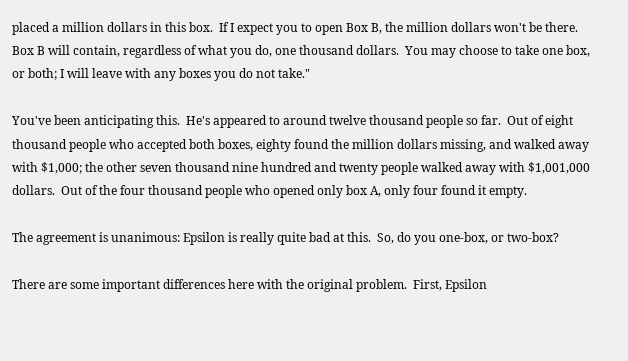placed a million dollars in this box.  If I expect you to open Box B, the million dollars won't be there.  Box B will contain, regardless of what you do, one thousand dollars.  You may choose to take one box, or both; I will leave with any boxes you do not take."

You've been anticipating this.  He's appeared to around twelve thousand people so far.  Out of eight thousand people who accepted both boxes, eighty found the million dollars missing, and walked away with $1,000; the other seven thousand nine hundred and twenty people walked away with $1,001,000 dollars.  Out of the four thousand people who opened only box A, only four found it empty.

The agreement is unanimous: Epsilon is really quite bad at this.  So, do you one-box, or two-box?

There are some important differences here with the original problem.  First, Epsilon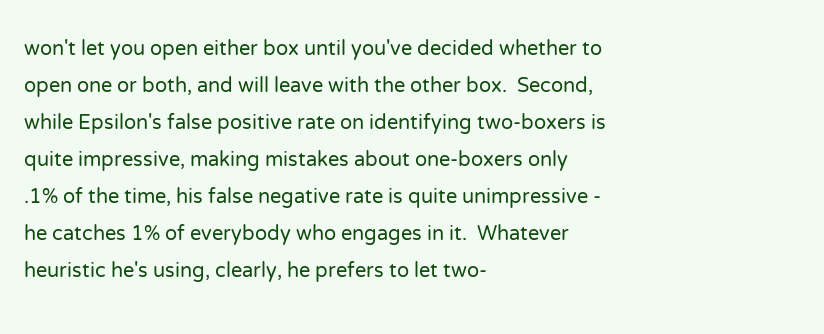won't let you open either box until you've decided whether to open one or both, and will leave with the other box.  Second, while Epsilon's false positive rate on identifying two-boxers is quite impressive, making mistakes about one-boxers only .1% of the time, his false negative rate is quite unimpressive - he catches 1% of everybody who engages in it.  Whatever heuristic he's using, clearly, he prefers to let two-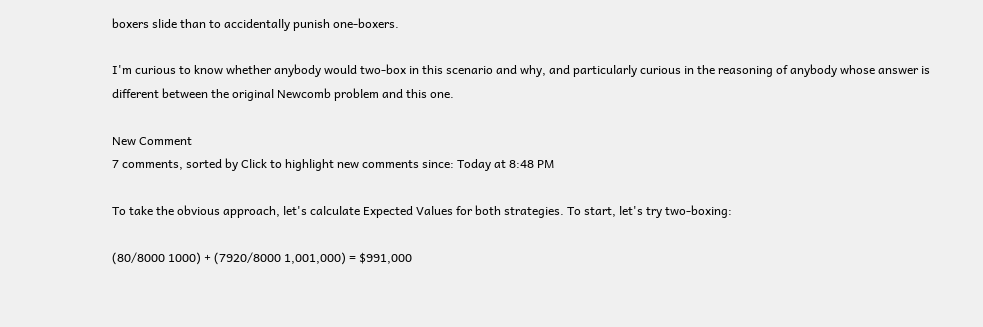boxers slide than to accidentally punish one-boxers.

I'm curious to know whether anybody would two-box in this scenario and why, and particularly curious in the reasoning of anybody whose answer is different between the original Newcomb problem and this one.

New Comment
7 comments, sorted by Click to highlight new comments since: Today at 8:48 PM

To take the obvious approach, let's calculate Expected Values for both strategies. To start, let's try two-boxing:

(80/8000 1000) + (7920/8000 1,001,000) = $991,000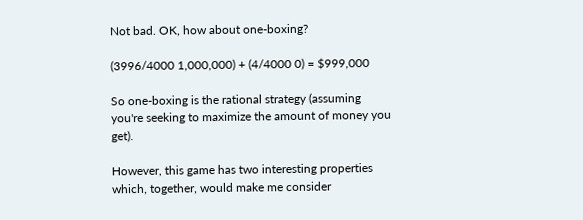Not bad. OK, how about one-boxing?

(3996/4000 1,000,000) + (4/4000 0) = $999,000

So one-boxing is the rational strategy (assuming you're seeking to maximize the amount of money you get).

However, this game has two interesting properties which, together, would make me consider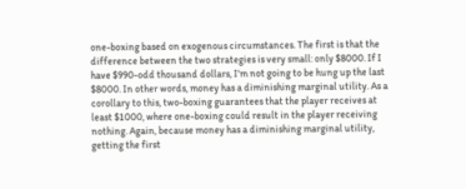one-boxing based on exogenous circumstances. The first is that the difference between the two strategies is very small: only $8000. If I have $990-odd thousand dollars, I'm not going to be hung up the last $8000. In other words, money has a diminishing marginal utility. As a corollary to this, two-boxing guarantees that the player receives at least $1000, where one-boxing could result in the player receiving nothing. Again, because money has a diminishing marginal utility, getting the first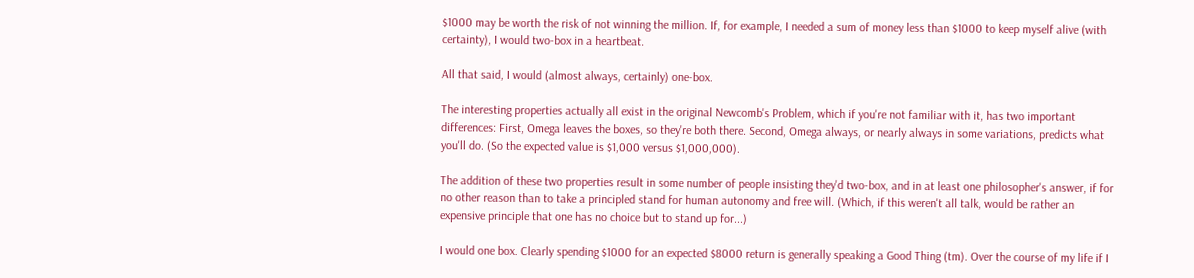$1000 may be worth the risk of not winning the million. If, for example, I needed a sum of money less than $1000 to keep myself alive (with certainty), I would two-box in a heartbeat.

All that said, I would (almost always, certainly) one-box.

The interesting properties actually all exist in the original Newcomb's Problem, which if you're not familiar with it, has two important differences: First, Omega leaves the boxes, so they're both there. Second, Omega always, or nearly always in some variations, predicts what you'll do. (So the expected value is $1,000 versus $1,000,000).

The addition of these two properties result in some number of people insisting they'd two-box, and in at least one philosopher's answer, if for no other reason than to take a principled stand for human autonomy and free will. (Which, if this weren't all talk, would be rather an expensive principle that one has no choice but to stand up for...)

I would one box. Clearly spending $1000 for an expected $8000 return is generally speaking a Good Thing (tm). Over the course of my life if I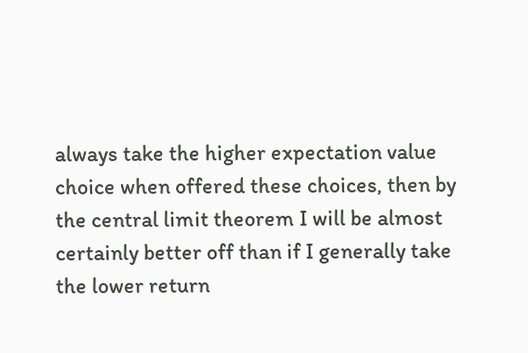always take the higher expectation value choice when offered these choices, then by the central limit theorem I will be almost certainly better off than if I generally take the lower return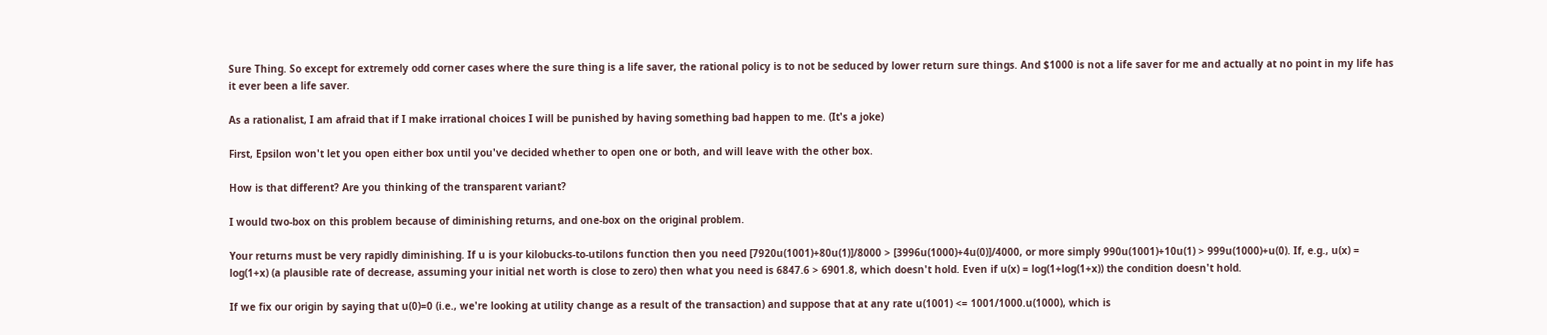Sure Thing. So except for extremely odd corner cases where the sure thing is a life saver, the rational policy is to not be seduced by lower return sure things. And $1000 is not a life saver for me and actually at no point in my life has it ever been a life saver.

As a rationalist, I am afraid that if I make irrational choices I will be punished by having something bad happen to me. (It's a joke)

First, Epsilon won't let you open either box until you've decided whether to open one or both, and will leave with the other box.

How is that different? Are you thinking of the transparent variant?

I would two-box on this problem because of diminishing returns, and one-box on the original problem.

Your returns must be very rapidly diminishing. If u is your kilobucks-to-utilons function then you need [7920u(1001)+80u(1)]/8000 > [3996u(1000)+4u(0)]/4000, or more simply 990u(1001)+10u(1) > 999u(1000)+u(0). If, e.g., u(x) = log(1+x) (a plausible rate of decrease, assuming your initial net worth is close to zero) then what you need is 6847.6 > 6901.8, which doesn't hold. Even if u(x) = log(1+log(1+x)) the condition doesn't hold.

If we fix our origin by saying that u(0)=0 (i.e., we're looking at utility change as a result of the transaction) and suppose that at any rate u(1001) <= 1001/1000.u(1000), which is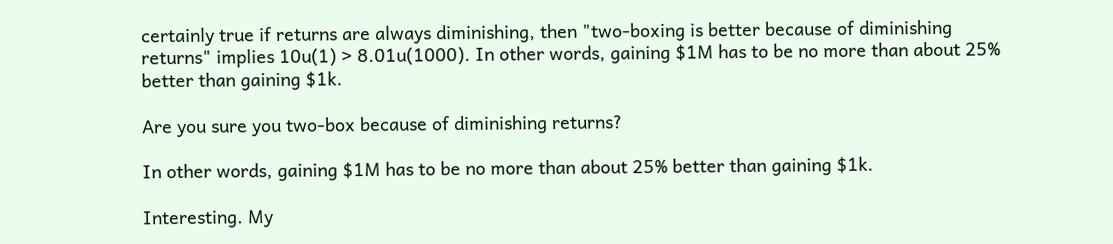certainly true if returns are always diminishing, then "two-boxing is better because of diminishing returns" implies 10u(1) > 8.01u(1000). In other words, gaining $1M has to be no more than about 25% better than gaining $1k.

Are you sure you two-box because of diminishing returns?

In other words, gaining $1M has to be no more than about 25% better than gaining $1k.

Interesting. My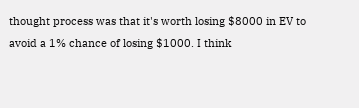thought process was that it's worth losing $8000 in EV to avoid a 1% chance of losing $1000. I think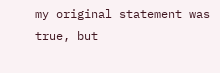my original statement was true, but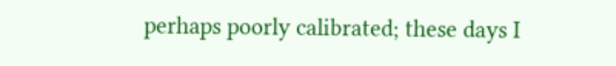perhaps poorly calibrated; these days I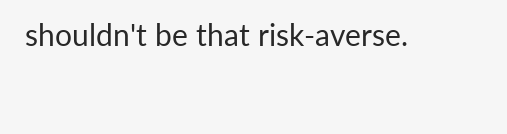shouldn't be that risk-averse.